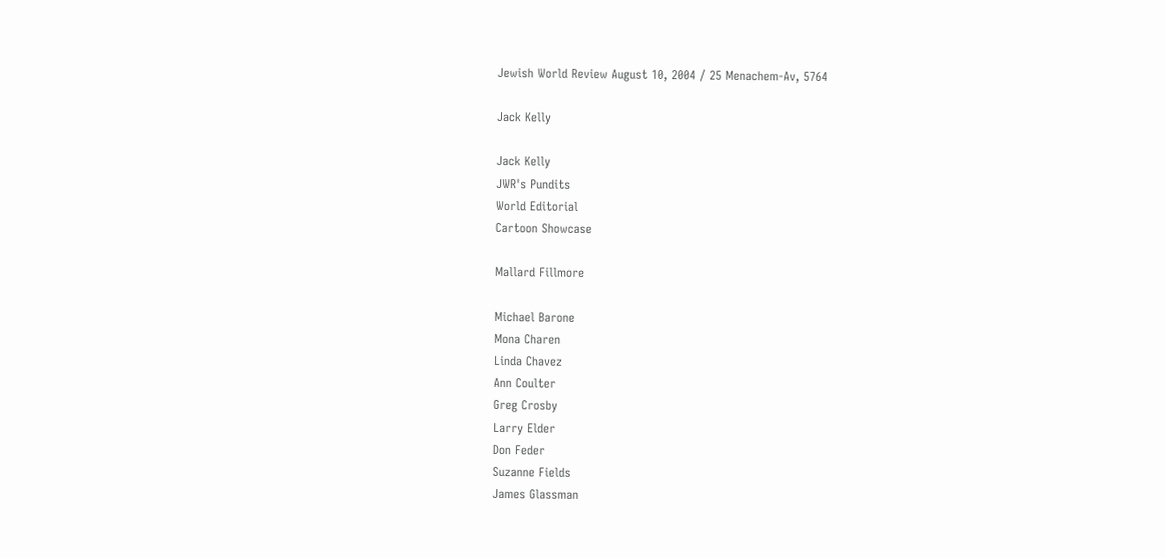Jewish World Review August 10, 2004 / 25 Menachem-Av, 5764

Jack Kelly

Jack Kelly
JWR's Pundits
World Editorial
Cartoon Showcase

Mallard Fillmore

Michael Barone
Mona Charen
Linda Chavez
Ann Coulter
Greg Crosby
Larry Elder
Don Feder
Suzanne Fields
James Glassman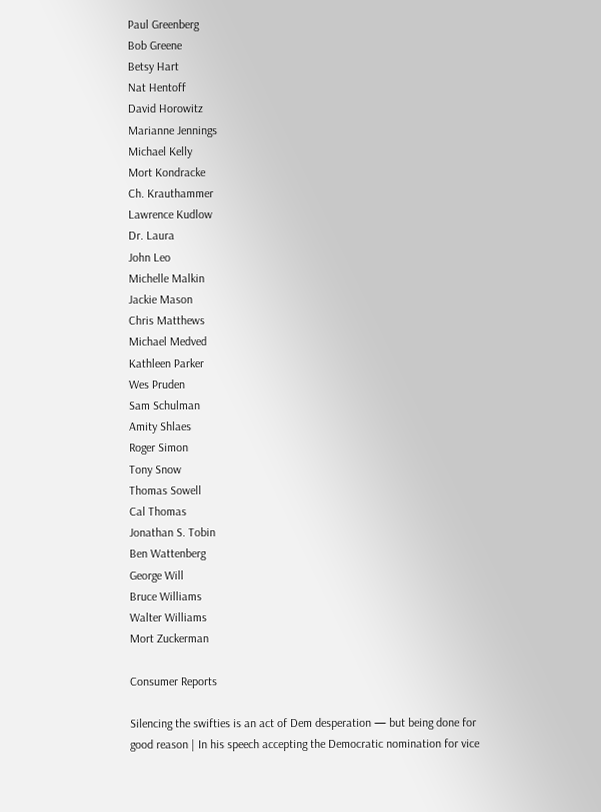Paul Greenberg
Bob Greene
Betsy Hart
Nat Hentoff
David Horowitz
Marianne Jennings
Michael Kelly
Mort Kondracke
Ch. Krauthammer
Lawrence Kudlow
Dr. Laura
John Leo
Michelle Malkin
Jackie Mason
Chris Matthews
Michael Medved
Kathleen Parker
Wes Pruden
Sam Schulman
Amity Shlaes
Roger Simon
Tony Snow
Thomas Sowell
Cal Thomas
Jonathan S. Tobin
Ben Wattenberg
George Will
Bruce Williams
Walter Williams
Mort Zuckerman

Consumer Reports

Silencing the swifties is an act of Dem desperation — but being done for good reason | In his speech accepting the Democratic nomination for vice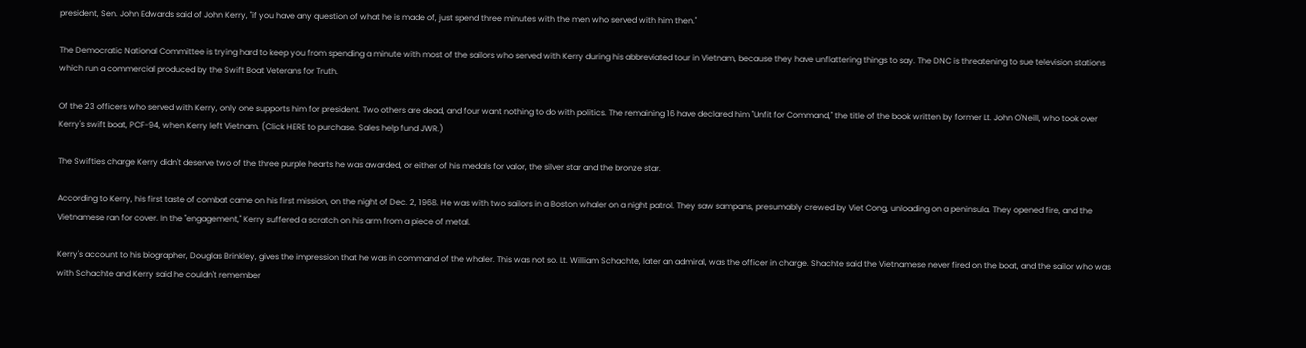president, Sen. John Edwards said of John Kerry, "if you have any question of what he is made of, just spend three minutes with the men who served with him then."

The Democratic National Committee is trying hard to keep you from spending a minute with most of the sailors who served with Kerry during his abbreviated tour in Vietnam, because they have unflattering things to say. The DNC is threatening to sue television stations which run a commercial produced by the Swift Boat Veterans for Truth.

Of the 23 officers who served with Kerry, only one supports him for president. Two others are dead, and four want nothing to do with politics. The remaining 16 have declared him "Unfit for Command," the title of the book written by former Lt. John O'Neill, who took over Kerry's swift boat, PCF-94, when Kerry left Vietnam. (Click HERE to purchase. Sales help fund JWR.)

The Swifties charge Kerry didn't deserve two of the three purple hearts he was awarded, or either of his medals for valor, the silver star and the bronze star.

According to Kerry, his first taste of combat came on his first mission, on the night of Dec. 2, 1968. He was with two sailors in a Boston whaler on a night patrol. They saw sampans, presumably crewed by Viet Cong, unloading on a peninsula. They opened fire, and the Vietnamese ran for cover. In the "engagement," Kerry suffered a scratch on his arm from a piece of metal.

Kerry's account to his biographer, Douglas Brinkley, gives the impression that he was in command of the whaler. This was not so. Lt. William Schachte, later an admiral, was the officer in charge. Shachte said the Vietnamese never fired on the boat, and the sailor who was with Schachte and Kerry said he couldn't remember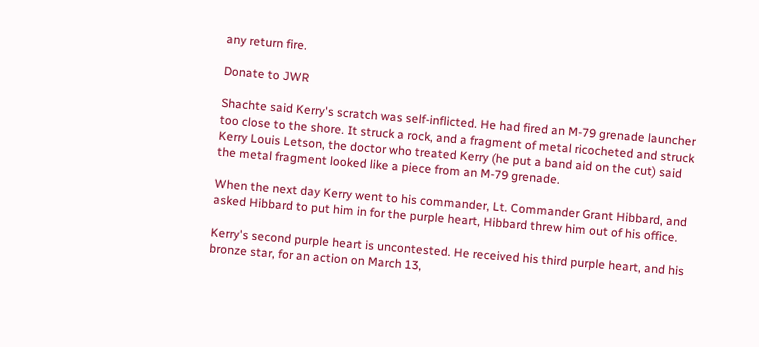any return fire.

Donate to JWR

Shachte said Kerry's scratch was self-inflicted. He had fired an M-79 grenade launcher too close to the shore. It struck a rock, and a fragment of metal ricocheted and struck Kerry Louis Letson, the doctor who treated Kerry (he put a band aid on the cut) said the metal fragment looked like a piece from an M-79 grenade.

When the next day Kerry went to his commander, Lt. Commander Grant Hibbard, and asked Hibbard to put him in for the purple heart, Hibbard threw him out of his office.

Kerry's second purple heart is uncontested. He received his third purple heart, and his bronze star, for an action on March 13,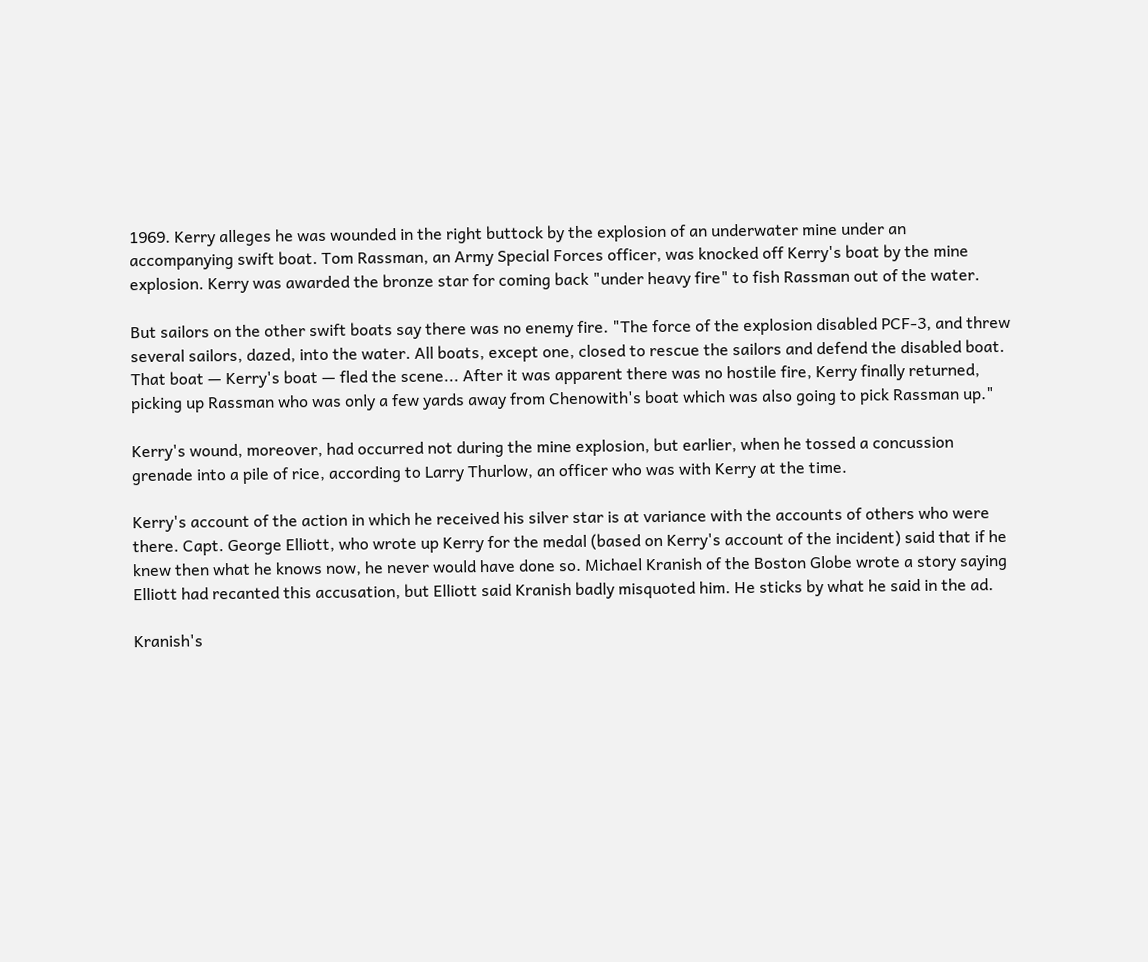1969. Kerry alleges he was wounded in the right buttock by the explosion of an underwater mine under an accompanying swift boat. Tom Rassman, an Army Special Forces officer, was knocked off Kerry's boat by the mine explosion. Kerry was awarded the bronze star for coming back "under heavy fire" to fish Rassman out of the water.

But sailors on the other swift boats say there was no enemy fire. "The force of the explosion disabled PCF-3, and threw several sailors, dazed, into the water. All boats, except one, closed to rescue the sailors and defend the disabled boat. That boat — Kerry's boat — fled the scene... After it was apparent there was no hostile fire, Kerry finally returned, picking up Rassman who was only a few yards away from Chenowith's boat which was also going to pick Rassman up."

Kerry's wound, moreover, had occurred not during the mine explosion, but earlier, when he tossed a concussion grenade into a pile of rice, according to Larry Thurlow, an officer who was with Kerry at the time.

Kerry's account of the action in which he received his silver star is at variance with the accounts of others who were there. Capt. George Elliott, who wrote up Kerry for the medal (based on Kerry's account of the incident) said that if he knew then what he knows now, he never would have done so. Michael Kranish of the Boston Globe wrote a story saying Elliott had recanted this accusation, but Elliott said Kranish badly misquoted him. He sticks by what he said in the ad.

Kranish's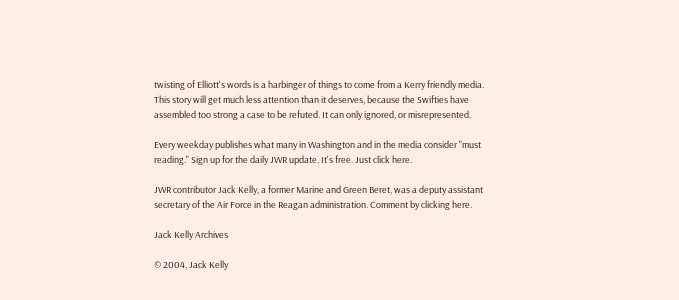twisting of Elliott's words is a harbinger of things to come from a Kerry friendly media. This story will get much less attention than it deserves, because the Swifties have assembled too strong a case to be refuted. It can only ignored, or misrepresented.

Every weekday publishes what many in Washington and in the media consider "must reading." Sign up for the daily JWR update. It's free. Just click here.

JWR contributor Jack Kelly, a former Marine and Green Beret, was a deputy assistant secretary of the Air Force in the Reagan administration. Comment by clicking here.

Jack Kelly Archives

© 2004, Jack Kelly